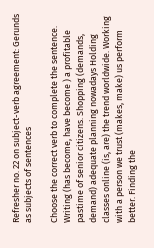Refresher no. 22 on subject-verb agreement: Gerunds as subjects of sentences

Choose the correct verb to complete the sentence. Writing (has become, have become ) a profitable pastime of senior citizens. Shopping (demands, demand) adequate planning nowadays Holding classes online (is, are) the trend worldwide. Working with a person we trust (makes, make) us perform better. Finding the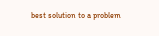best solution to a problem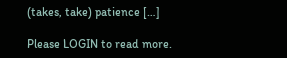(takes, take) patience […]

Please LOGIN to read more.